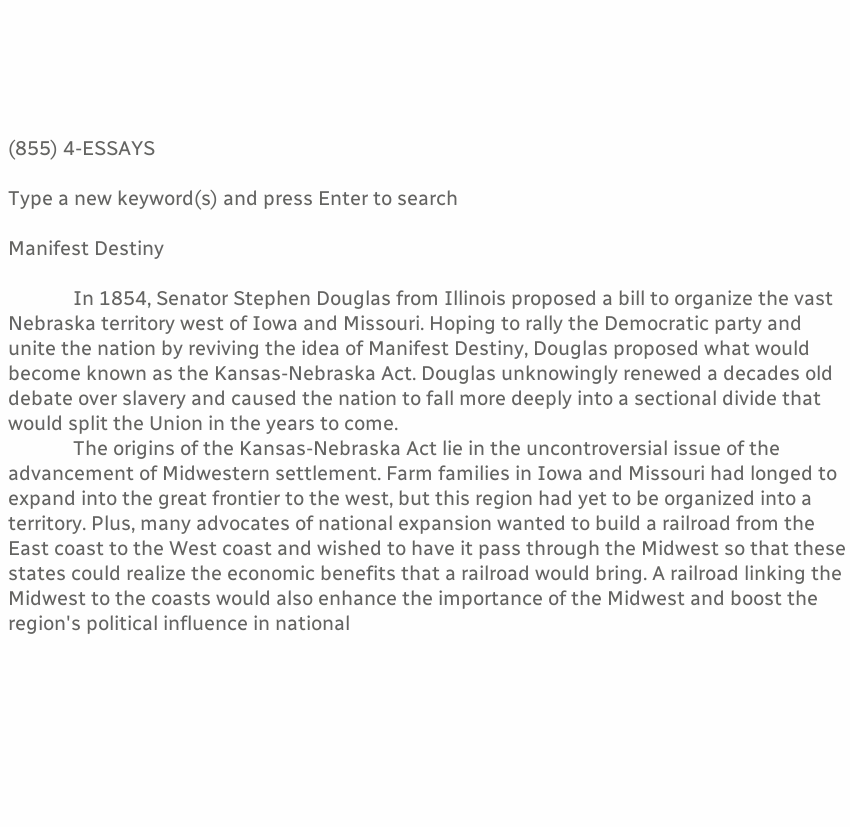(855) 4-ESSAYS

Type a new keyword(s) and press Enter to search

Manifest Destiny

             In 1854, Senator Stephen Douglas from Illinois proposed a bill to organize the vast Nebraska territory west of Iowa and Missouri. Hoping to rally the Democratic party and unite the nation by reviving the idea of Manifest Destiny, Douglas proposed what would become known as the Kansas-Nebraska Act. Douglas unknowingly renewed a decades old debate over slavery and caused the nation to fall more deeply into a sectional divide that would split the Union in the years to come.
             The origins of the Kansas-Nebraska Act lie in the uncontroversial issue of the advancement of Midwestern settlement. Farm families in Iowa and Missouri had longed to expand into the great frontier to the west, but this region had yet to be organized into a territory. Plus, many advocates of national expansion wanted to build a railroad from the East coast to the West coast and wished to have it pass through the Midwest so that these states could realize the economic benefits that a railroad would bring. A railroad linking the Midwest to the coasts would also enhance the importance of the Midwest and boost the region's political influence in national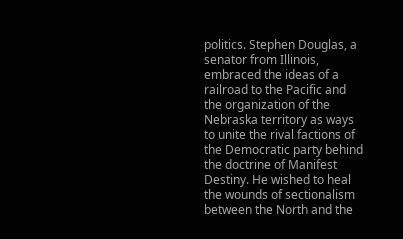politics. Stephen Douglas, a senator from Illinois, embraced the ideas of a railroad to the Pacific and the organization of the Nebraska territory as ways to unite the rival factions of the Democratic party behind the doctrine of Manifest Destiny. He wished to heal the wounds of sectionalism between the North and the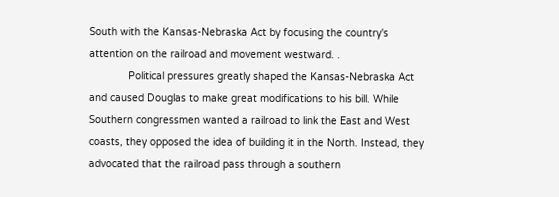South with the Kansas-Nebraska Act by focusing the country's attention on the railroad and movement westward. .
             Political pressures greatly shaped the Kansas-Nebraska Act and caused Douglas to make great modifications to his bill. While Southern congressmen wanted a railroad to link the East and West coasts, they opposed the idea of building it in the North. Instead, they advocated that the railroad pass through a southern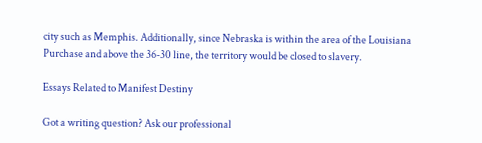city such as Memphis. Additionally, since Nebraska is within the area of the Louisiana Purchase and above the 36-30 line, the territory would be closed to slavery.

Essays Related to Manifest Destiny

Got a writing question? Ask our professional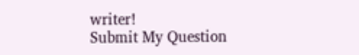writer!
Submit My Question